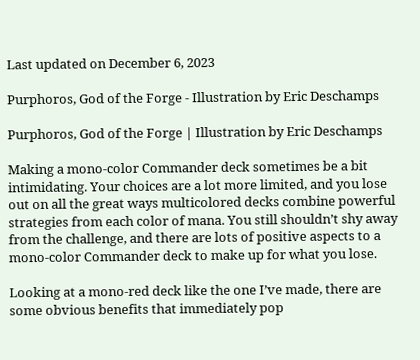Last updated on December 6, 2023

Purphoros, God of the Forge - Illustration by Eric Deschamps

Purphoros, God of the Forge | Illustration by Eric Deschamps

Making a mono-color Commander deck sometimes be a bit intimidating. Your choices are a lot more limited, and you lose out on all the great ways multicolored decks combine powerful strategies from each color of mana. You still shouldn’t shy away from the challenge, and there are lots of positive aspects to a mono-color Commander deck to make up for what you lose.

Looking at a mono-red deck like the one I’ve made, there are some obvious benefits that immediately pop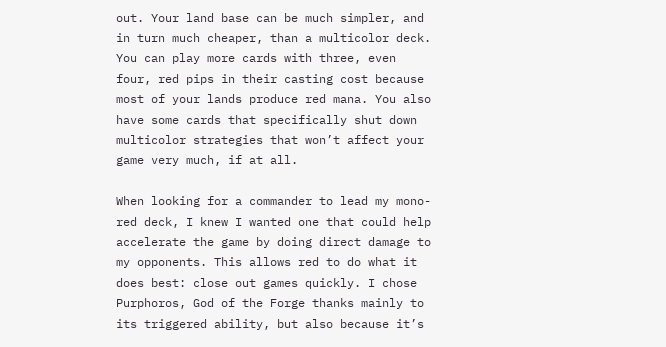out. Your land base can be much simpler, and in turn much cheaper, than a multicolor deck. You can play more cards with three, even four, red pips in their casting cost because most of your lands produce red mana. You also have some cards that specifically shut down multicolor strategies that won’t affect your game very much, if at all.

When looking for a commander to lead my mono-red deck, I knew I wanted one that could help accelerate the game by doing direct damage to my opponents. This allows red to do what it does best: close out games quickly. I chose Purphoros, God of the Forge thanks mainly to its triggered ability, but also because it’s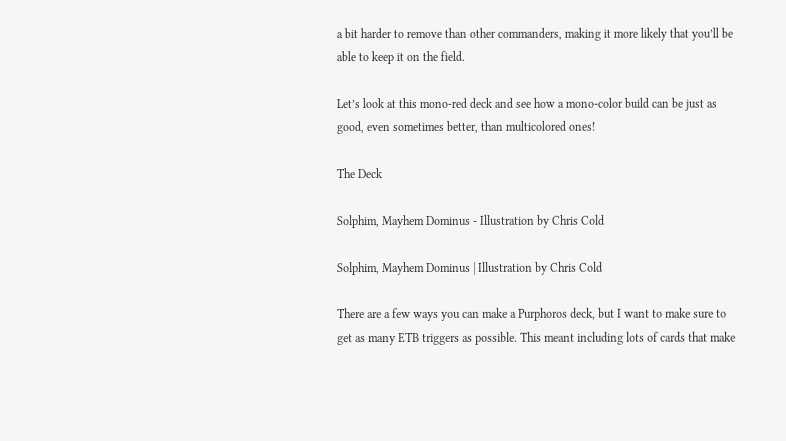a bit harder to remove than other commanders, making it more likely that you’ll be able to keep it on the field.

Let’s look at this mono-red deck and see how a mono-color build can be just as good, even sometimes better, than multicolored ones!

The Deck

Solphim, Mayhem Dominus - Illustration by Chris Cold

Solphim, Mayhem Dominus | Illustration by Chris Cold

There are a few ways you can make a Purphoros deck, but I want to make sure to get as many ETB triggers as possible. This meant including lots of cards that make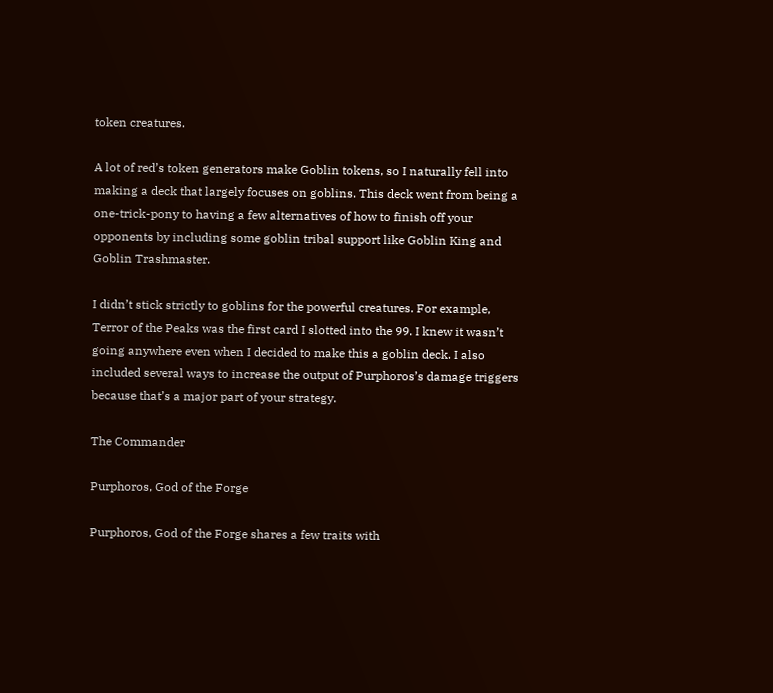token creatures.

A lot of red’s token generators make Goblin tokens, so I naturally fell into making a deck that largely focuses on goblins. This deck went from being a one-trick-pony to having a few alternatives of how to finish off your opponents by including some goblin tribal support like Goblin King and Goblin Trashmaster.

I didn’t stick strictly to goblins for the powerful creatures. For example, Terror of the Peaks was the first card I slotted into the 99. I knew it wasn’t going anywhere even when I decided to make this a goblin deck. I also included several ways to increase the output of Purphoros’s damage triggers because that’s a major part of your strategy.

The Commander

Purphoros, God of the Forge

Purphoros, God of the Forge shares a few traits with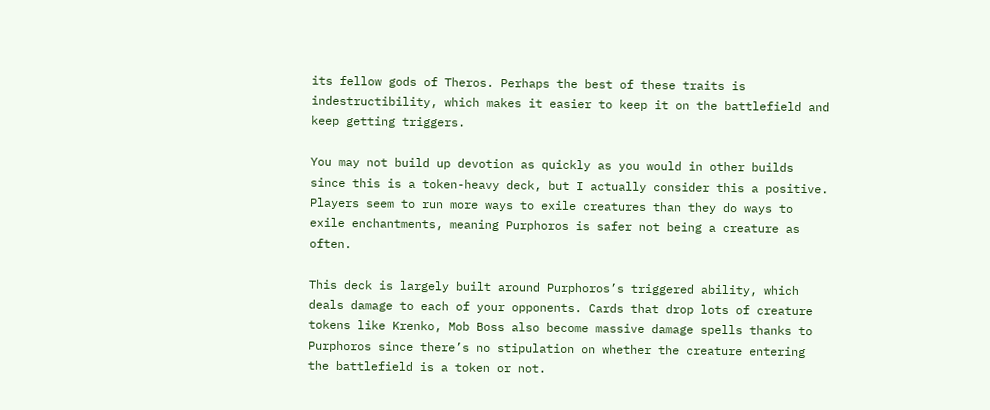its fellow gods of Theros. Perhaps the best of these traits is indestructibility, which makes it easier to keep it on the battlefield and keep getting triggers.

You may not build up devotion as quickly as you would in other builds since this is a token-heavy deck, but I actually consider this a positive. Players seem to run more ways to exile creatures than they do ways to exile enchantments, meaning Purphoros is safer not being a creature as often.

This deck is largely built around Purphoros’s triggered ability, which deals damage to each of your opponents. Cards that drop lots of creature tokens like Krenko, Mob Boss also become massive damage spells thanks to Purphoros since there’s no stipulation on whether the creature entering the battlefield is a token or not.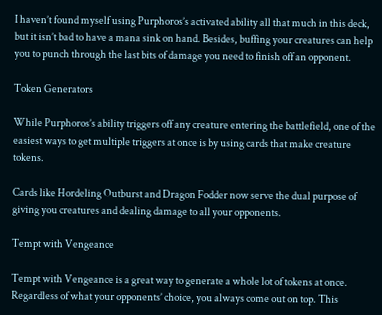I haven’t found myself using Purphoros’s activated ability all that much in this deck, but it isn’t bad to have a mana sink on hand. Besides, buffing your creatures can help you to punch through the last bits of damage you need to finish off an opponent.

Token Generators

While Purphoros’s ability triggers off any creature entering the battlefield, one of the easiest ways to get multiple triggers at once is by using cards that make creature tokens.

Cards like Hordeling Outburst and Dragon Fodder now serve the dual purpose of giving you creatures and dealing damage to all your opponents.

Tempt with Vengeance

Tempt with Vengeance is a great way to generate a whole lot of tokens at once. Regardless of what your opponents’ choice, you always come out on top. This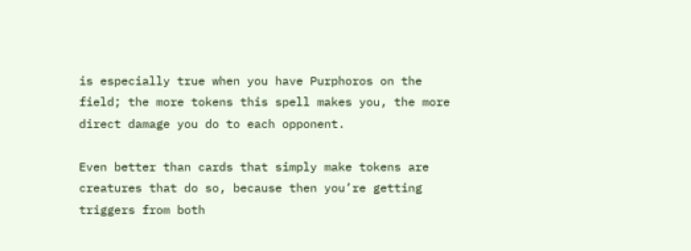is especially true when you have Purphoros on the field; the more tokens this spell makes you, the more direct damage you do to each opponent.

Even better than cards that simply make tokens are creatures that do so, because then you’re getting triggers from both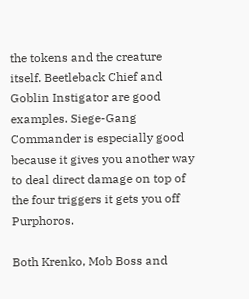the tokens and the creature itself. Beetleback Chief and Goblin Instigator are good examples. Siege-Gang Commander is especially good because it gives you another way to deal direct damage on top of the four triggers it gets you off Purphoros.

Both Krenko, Mob Boss and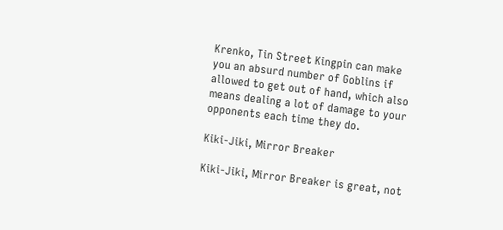Krenko, Tin Street Kingpin can make you an absurd number of Goblins if allowed to get out of hand, which also means dealing a lot of damage to your opponents each time they do.

Kiki-Jiki, Mirror Breaker

Kiki-Jiki, Mirror Breaker is great, not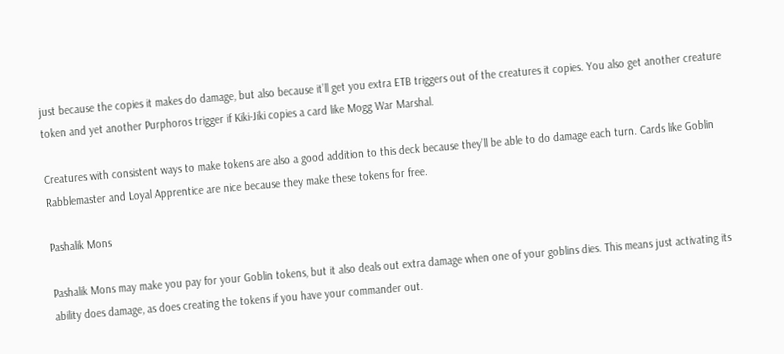just because the copies it makes do damage, but also because it’ll get you extra ETB triggers out of the creatures it copies. You also get another creature token and yet another Purphoros trigger if Kiki-Jiki copies a card like Mogg War Marshal.

Creatures with consistent ways to make tokens are also a good addition to this deck because they’ll be able to do damage each turn. Cards like Goblin Rabblemaster and Loyal Apprentice are nice because they make these tokens for free.

Pashalik Mons

Pashalik Mons may make you pay for your Goblin tokens, but it also deals out extra damage when one of your goblins dies. This means just activating its ability does damage, as does creating the tokens if you have your commander out.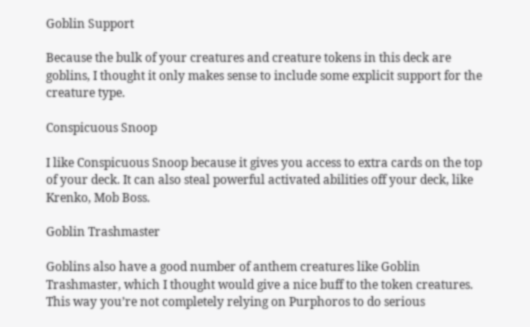Goblin Support

Because the bulk of your creatures and creature tokens in this deck are goblins, I thought it only makes sense to include some explicit support for the creature type.

Conspicuous Snoop

I like Conspicuous Snoop because it gives you access to extra cards on the top of your deck. It can also steal powerful activated abilities off your deck, like Krenko, Mob Boss.

Goblin Trashmaster

Goblins also have a good number of anthem creatures like Goblin Trashmaster, which I thought would give a nice buff to the token creatures. This way you’re not completely relying on Purphoros to do serious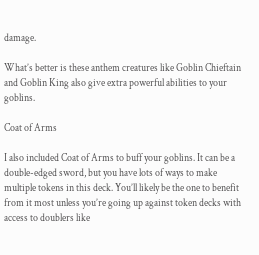damage.

What’s better is these anthem creatures like Goblin Chieftain and Goblin King also give extra powerful abilities to your goblins.

Coat of Arms

I also included Coat of Arms to buff your goblins. It can be a double-edged sword, but you have lots of ways to make multiple tokens in this deck. You’ll likely be the one to benefit from it most unless you’re going up against token decks with access to doublers like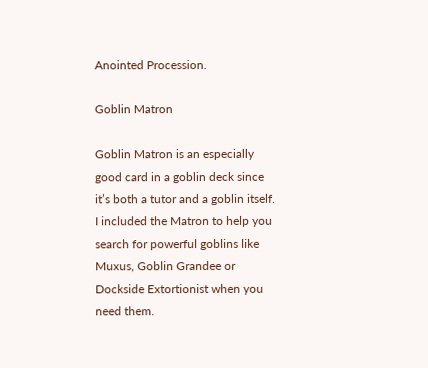Anointed Procession.

Goblin Matron

Goblin Matron is an especially good card in a goblin deck since it’s both a tutor and a goblin itself. I included the Matron to help you search for powerful goblins like Muxus, Goblin Grandee or Dockside Extortionist when you need them.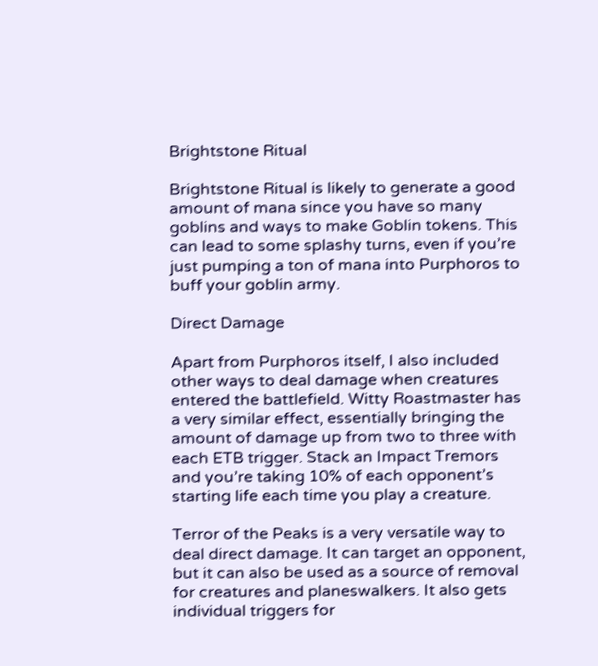Brightstone Ritual

Brightstone Ritual is likely to generate a good amount of mana since you have so many goblins and ways to make Goblin tokens. This can lead to some splashy turns, even if you’re just pumping a ton of mana into Purphoros to buff your goblin army.

Direct Damage

Apart from Purphoros itself, I also included other ways to deal damage when creatures entered the battlefield. Witty Roastmaster has a very similar effect, essentially bringing the amount of damage up from two to three with each ETB trigger. Stack an Impact Tremors and you’re taking 10% of each opponent’s starting life each time you play a creature.

Terror of the Peaks is a very versatile way to deal direct damage. It can target an opponent, but it can also be used as a source of removal for creatures and planeswalkers. It also gets individual triggers for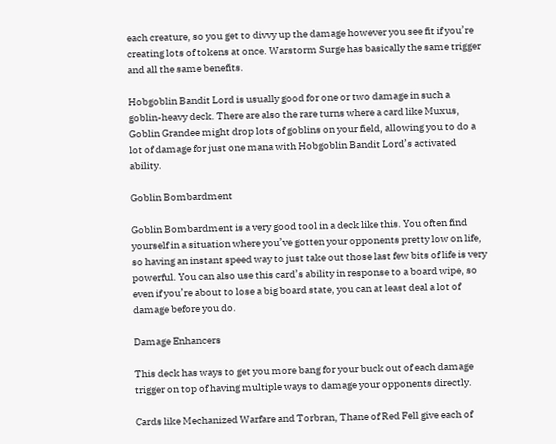each creature, so you get to divvy up the damage however you see fit if you’re creating lots of tokens at once. Warstorm Surge has basically the same trigger and all the same benefits.

Hobgoblin Bandit Lord is usually good for one or two damage in such a goblin-heavy deck. There are also the rare turns where a card like Muxus, Goblin Grandee might drop lots of goblins on your field, allowing you to do a lot of damage for just one mana with Hobgoblin Bandit Lord’s activated ability.

Goblin Bombardment

Goblin Bombardment is a very good tool in a deck like this. You often find yourself in a situation where you’ve gotten your opponents pretty low on life, so having an instant speed way to just take out those last few bits of life is very powerful. You can also use this card’s ability in response to a board wipe, so even if you’re about to lose a big board state, you can at least deal a lot of damage before you do.

Damage Enhancers

This deck has ways to get you more bang for your buck out of each damage trigger on top of having multiple ways to damage your opponents directly.

Cards like Mechanized Warfare and Torbran, Thane of Red Fell give each of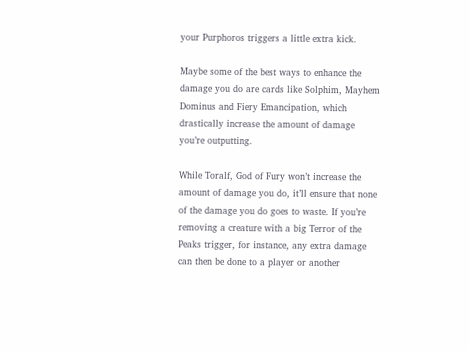your Purphoros triggers a little extra kick.

Maybe some of the best ways to enhance the damage you do are cards like Solphim, Mayhem Dominus and Fiery Emancipation, which drastically increase the amount of damage you’re outputting.

While Toralf, God of Fury won’t increase the amount of damage you do, it’ll ensure that none of the damage you do goes to waste. If you’re removing a creature with a big Terror of the Peaks trigger, for instance, any extra damage can then be done to a player or another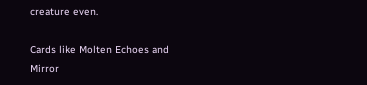creature even.

Cards like Molten Echoes and Mirror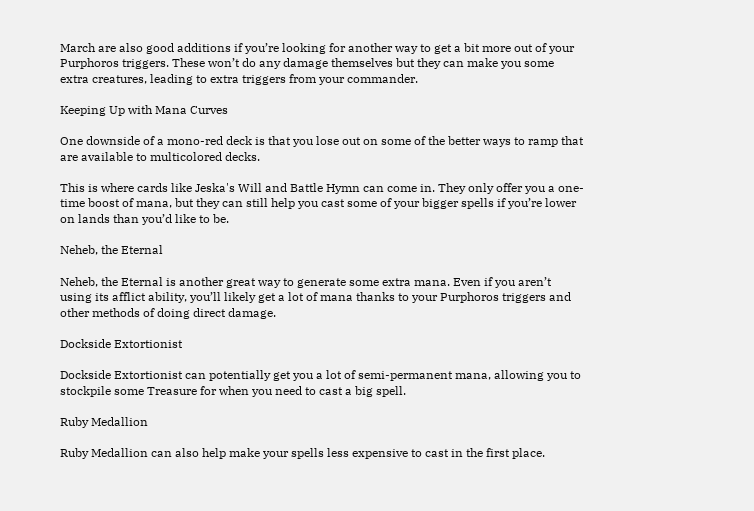March are also good additions if you’re looking for another way to get a bit more out of your Purphoros triggers. These won’t do any damage themselves but they can make you some extra creatures, leading to extra triggers from your commander.

Keeping Up with Mana Curves

One downside of a mono-red deck is that you lose out on some of the better ways to ramp that are available to multicolored decks.

This is where cards like Jeska's Will and Battle Hymn can come in. They only offer you a one-time boost of mana, but they can still help you cast some of your bigger spells if you’re lower on lands than you’d like to be.

Neheb, the Eternal

Neheb, the Eternal is another great way to generate some extra mana. Even if you aren’t using its afflict ability, you’ll likely get a lot of mana thanks to your Purphoros triggers and other methods of doing direct damage.

Dockside Extortionist

Dockside Extortionist can potentially get you a lot of semi-permanent mana, allowing you to stockpile some Treasure for when you need to cast a big spell.

Ruby Medallion

Ruby Medallion can also help make your spells less expensive to cast in the first place.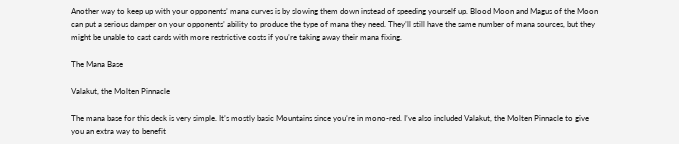Another way to keep up with your opponents’ mana curves is by slowing them down instead of speeding yourself up. Blood Moon and Magus of the Moon can put a serious damper on your opponents’ ability to produce the type of mana they need. They’ll still have the same number of mana sources, but they might be unable to cast cards with more restrictive costs if you’re taking away their mana fixing.

The Mana Base

Valakut, the Molten Pinnacle

The mana base for this deck is very simple. It’s mostly basic Mountains since you’re in mono-red. I’ve also included Valakut, the Molten Pinnacle to give you an extra way to benefit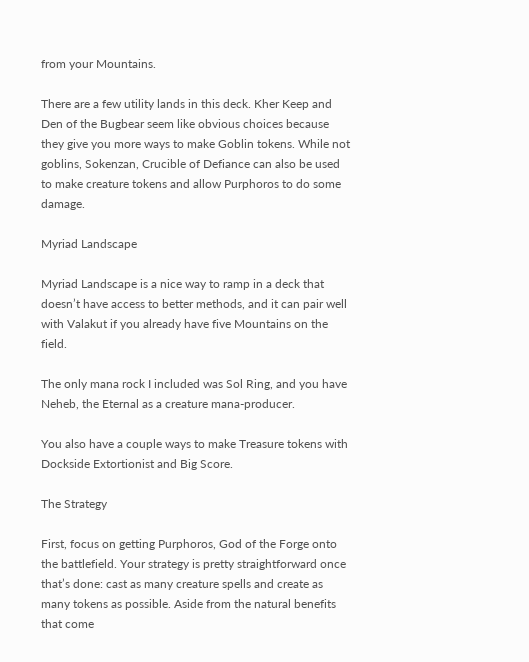from your Mountains.

There are a few utility lands in this deck. Kher Keep and Den of the Bugbear seem like obvious choices because they give you more ways to make Goblin tokens. While not goblins, Sokenzan, Crucible of Defiance can also be used to make creature tokens and allow Purphoros to do some damage.

Myriad Landscape

Myriad Landscape is a nice way to ramp in a deck that doesn’t have access to better methods, and it can pair well with Valakut if you already have five Mountains on the field.

The only mana rock I included was Sol Ring, and you have Neheb, the Eternal as a creature mana-producer.

You also have a couple ways to make Treasure tokens with Dockside Extortionist and Big Score.

The Strategy

First, focus on getting Purphoros, God of the Forge onto the battlefield. Your strategy is pretty straightforward once that’s done: cast as many creature spells and create as many tokens as possible. Aside from the natural benefits that come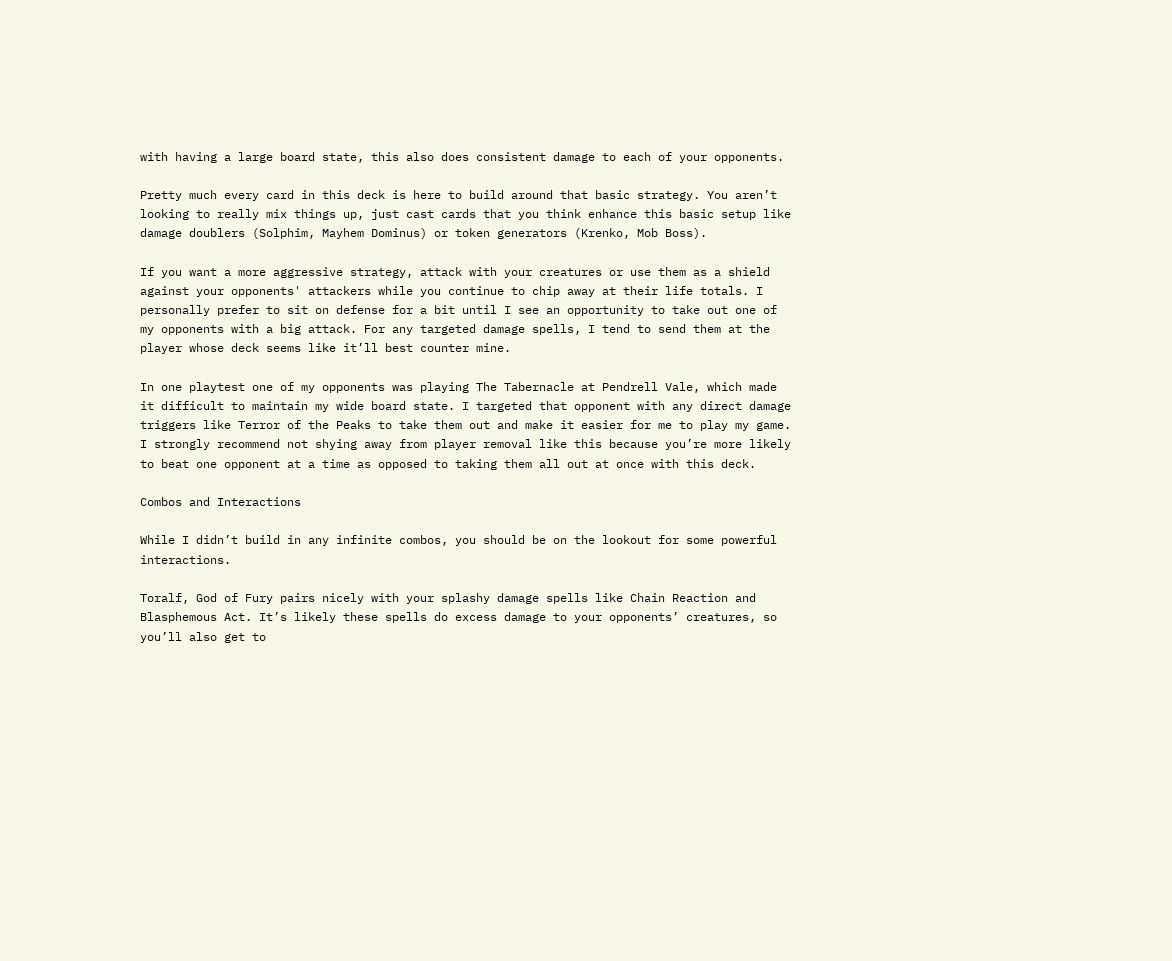with having a large board state, this also does consistent damage to each of your opponents.

Pretty much every card in this deck is here to build around that basic strategy. You aren’t looking to really mix things up, just cast cards that you think enhance this basic setup like damage doublers (Solphim, Mayhem Dominus) or token generators (Krenko, Mob Boss).

If you want a more aggressive strategy, attack with your creatures or use them as a shield against your opponents' attackers while you continue to chip away at their life totals. I personally prefer to sit on defense for a bit until I see an opportunity to take out one of my opponents with a big attack. For any targeted damage spells, I tend to send them at the player whose deck seems like it’ll best counter mine.

In one playtest one of my opponents was playing The Tabernacle at Pendrell Vale, which made it difficult to maintain my wide board state. I targeted that opponent with any direct damage triggers like Terror of the Peaks to take them out and make it easier for me to play my game. I strongly recommend not shying away from player removal like this because you’re more likely to beat one opponent at a time as opposed to taking them all out at once with this deck.

Combos and Interactions

While I didn’t build in any infinite combos, you should be on the lookout for some powerful interactions.

Toralf, God of Fury pairs nicely with your splashy damage spells like Chain Reaction and Blasphemous Act. It’s likely these spells do excess damage to your opponents’ creatures, so you’ll also get to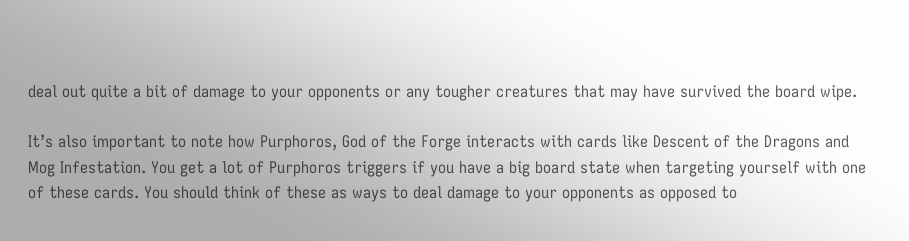deal out quite a bit of damage to your opponents or any tougher creatures that may have survived the board wipe.

It’s also important to note how Purphoros, God of the Forge interacts with cards like Descent of the Dragons and Mog Infestation. You get a lot of Purphoros triggers if you have a big board state when targeting yourself with one of these cards. You should think of these as ways to deal damage to your opponents as opposed to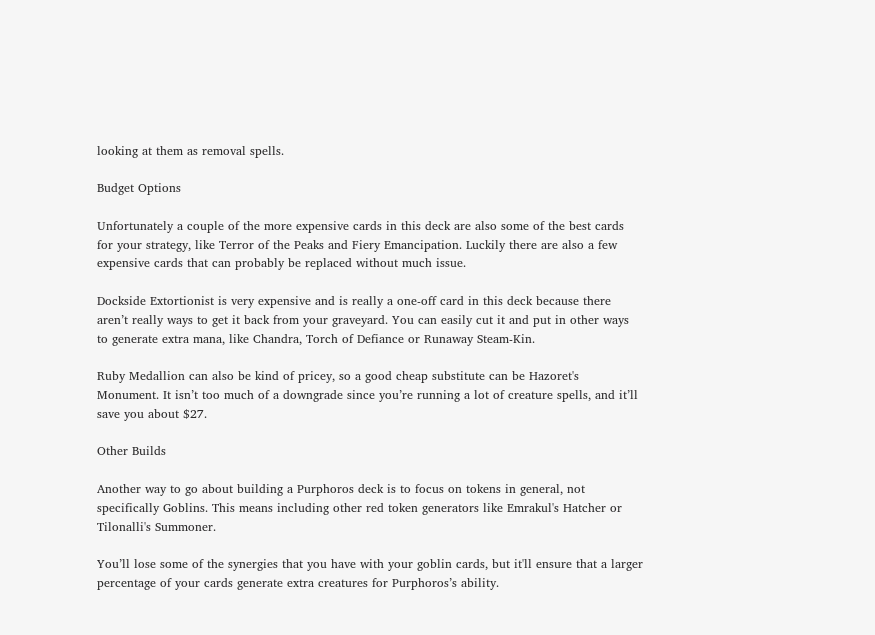looking at them as removal spells.

Budget Options

Unfortunately a couple of the more expensive cards in this deck are also some of the best cards for your strategy, like Terror of the Peaks and Fiery Emancipation. Luckily there are also a few expensive cards that can probably be replaced without much issue.

Dockside Extortionist is very expensive and is really a one-off card in this deck because there aren’t really ways to get it back from your graveyard. You can easily cut it and put in other ways to generate extra mana, like Chandra, Torch of Defiance or Runaway Steam-Kin.

Ruby Medallion can also be kind of pricey, so a good cheap substitute can be Hazoret's Monument. It isn’t too much of a downgrade since you’re running a lot of creature spells, and it’ll save you about $27.

Other Builds

Another way to go about building a Purphoros deck is to focus on tokens in general, not specifically Goblins. This means including other red token generators like Emrakul's Hatcher or Tilonalli's Summoner.

You’ll lose some of the synergies that you have with your goblin cards, but it'll ensure that a larger percentage of your cards generate extra creatures for Purphoros’s ability.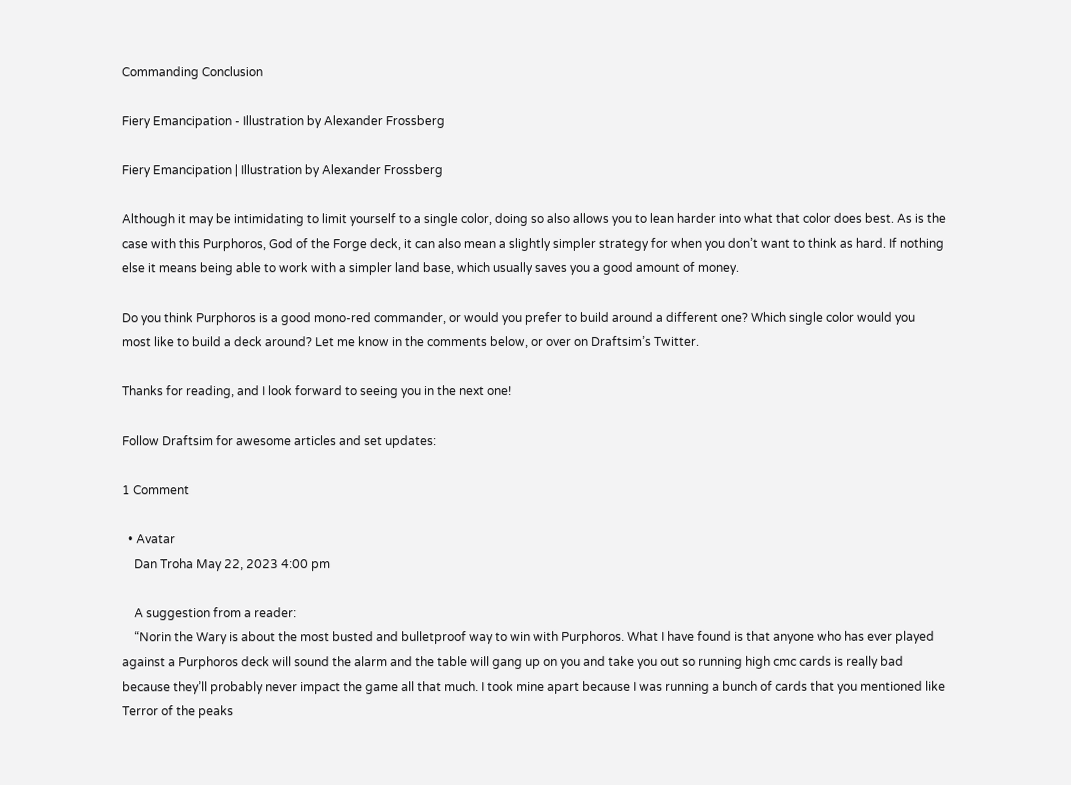Commanding Conclusion

Fiery Emancipation - Illustration by Alexander Frossberg

Fiery Emancipation | Illustration by Alexander Frossberg

Although it may be intimidating to limit yourself to a single color, doing so also allows you to lean harder into what that color does best. As is the case with this Purphoros, God of the Forge deck, it can also mean a slightly simpler strategy for when you don’t want to think as hard. If nothing else it means being able to work with a simpler land base, which usually saves you a good amount of money.

Do you think Purphoros is a good mono-red commander, or would you prefer to build around a different one? Which single color would you most like to build a deck around? Let me know in the comments below, or over on Draftsim’s Twitter.

Thanks for reading, and I look forward to seeing you in the next one!

Follow Draftsim for awesome articles and set updates:

1 Comment

  • Avatar
    Dan Troha May 22, 2023 4:00 pm

    A suggestion from a reader:
    “Norin the Wary is about the most busted and bulletproof way to win with Purphoros. What I have found is that anyone who has ever played against a Purphoros deck will sound the alarm and the table will gang up on you and take you out so running high cmc cards is really bad because they’ll probably never impact the game all that much. I took mine apart because I was running a bunch of cards that you mentioned like Terror of the peaks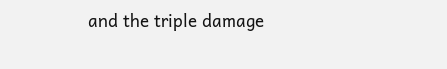and the triple damage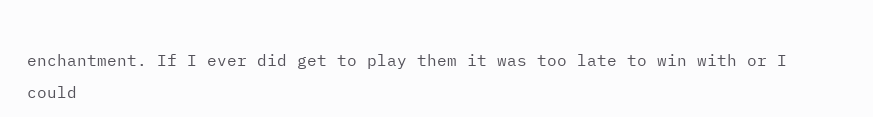enchantment. If I ever did get to play them it was too late to win with or I could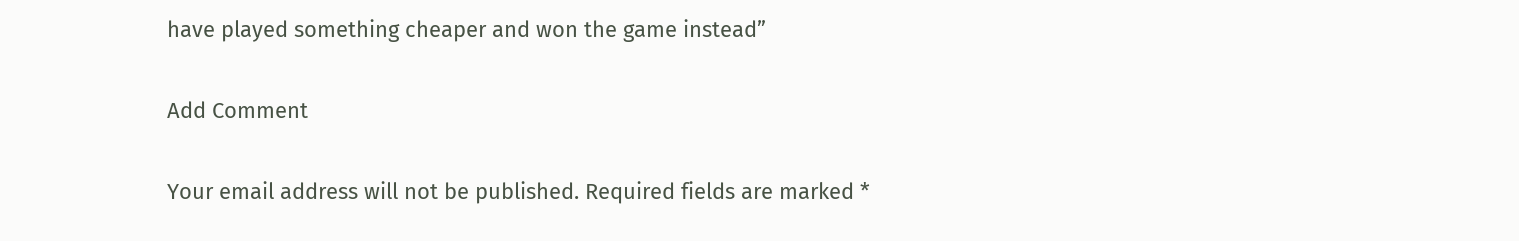have played something cheaper and won the game instead”

Add Comment

Your email address will not be published. Required fields are marked *